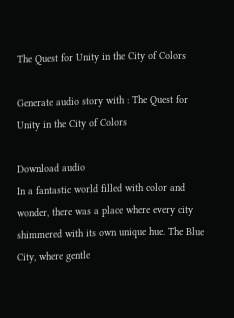The Quest for Unity in the City of Colors

Generate audio story with : The Quest for Unity in the City of Colors

Download audio
In a fantastic world filled with color and wonder, there was a place where every city shimmered with its own unique hue. The Blue City, where gentle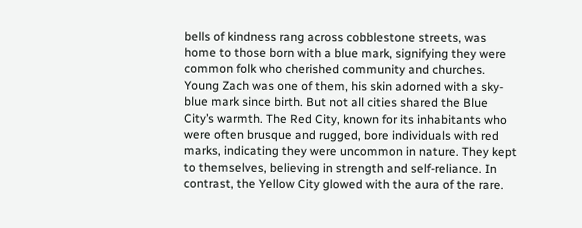bells of kindness rang across cobblestone streets, was home to those born with a blue mark, signifying they were common folk who cherished community and churches. Young Zach was one of them, his skin adorned with a sky-blue mark since birth. But not all cities shared the Blue City’s warmth. The Red City, known for its inhabitants who were often brusque and rugged, bore individuals with red marks, indicating they were uncommon in nature. They kept to themselves, believing in strength and self-reliance. In contrast, the Yellow City glowed with the aura of the rare.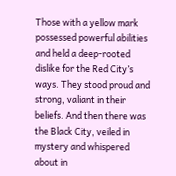Those with a yellow mark possessed powerful abilities and held a deep-rooted dislike for the Red City’s ways. They stood proud and strong, valiant in their beliefs. And then there was the Black City, veiled in mystery and whispered about in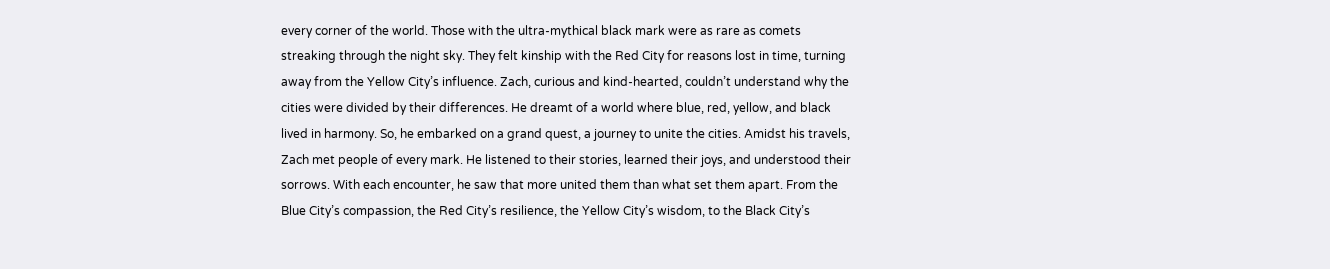every corner of the world. Those with the ultra-mythical black mark were as rare as comets streaking through the night sky. They felt kinship with the Red City for reasons lost in time, turning away from the Yellow City’s influence. Zach, curious and kind-hearted, couldn’t understand why the cities were divided by their differences. He dreamt of a world where blue, red, yellow, and black lived in harmony. So, he embarked on a grand quest, a journey to unite the cities. Amidst his travels, Zach met people of every mark. He listened to their stories, learned their joys, and understood their sorrows. With each encounter, he saw that more united them than what set them apart. From the Blue City’s compassion, the Red City’s resilience, the Yellow City’s wisdom, to the Black City’s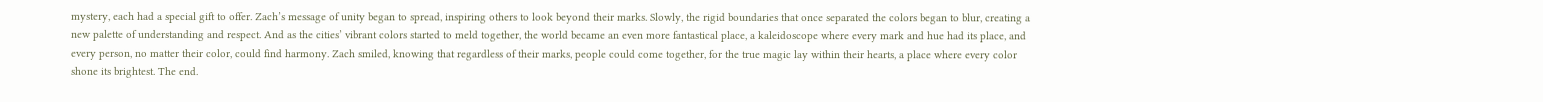mystery, each had a special gift to offer. Zach’s message of unity began to spread, inspiring others to look beyond their marks. Slowly, the rigid boundaries that once separated the colors began to blur, creating a new palette of understanding and respect. And as the cities’ vibrant colors started to meld together, the world became an even more fantastical place, a kaleidoscope where every mark and hue had its place, and every person, no matter their color, could find harmony. Zach smiled, knowing that regardless of their marks, people could come together, for the true magic lay within their hearts, a place where every color shone its brightest. The end.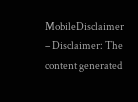MobileDisclaimer – Disclaimer: The content generated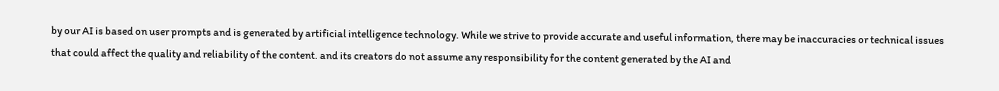by our AI is based on user prompts and is generated by artificial intelligence technology. While we strive to provide accurate and useful information, there may be inaccuracies or technical issues that could affect the quality and reliability of the content. and its creators do not assume any responsibility for the content generated by the AI and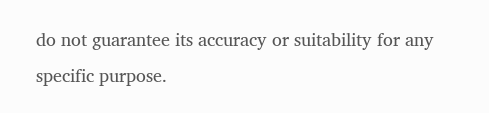do not guarantee its accuracy or suitability for any specific purpose.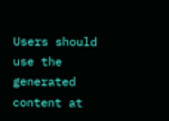Users should use the generated content at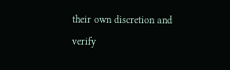their own discretion and verify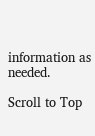information as needed.

Scroll to Top